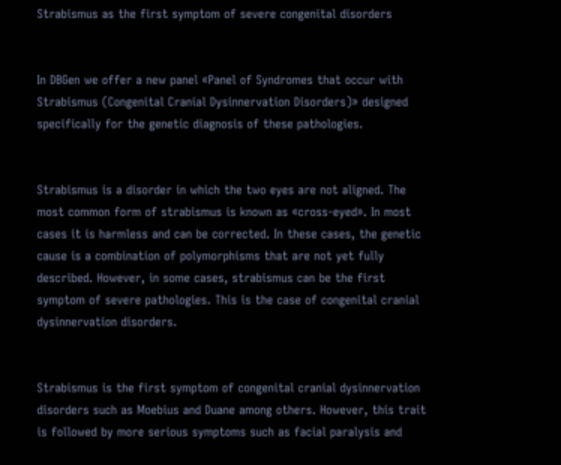Strabismus as the first symptom of severe congenital disorders


In DBGen we offer a new panel «Panel of Syndromes that occur with Strabismus (Congenital Cranial Dysinnervation Disorders)» designed specifically for the genetic diagnosis of these pathologies.


Strabismus is a disorder in which the two eyes are not aligned. The most common form of strabismus is known as «cross-eyed». In most cases it is harmless and can be corrected. In these cases, the genetic cause is a combination of polymorphisms that are not yet fully described. However, in some cases, strabismus can be the first symptom of severe pathologies. This is the case of congenital cranial dysinnervation disorders.


Strabismus is the first symptom of congenital cranial dysinnervation disorders such as Moebius and Duane among others. However, this trait is followed by more serious symptoms such as facial paralysis and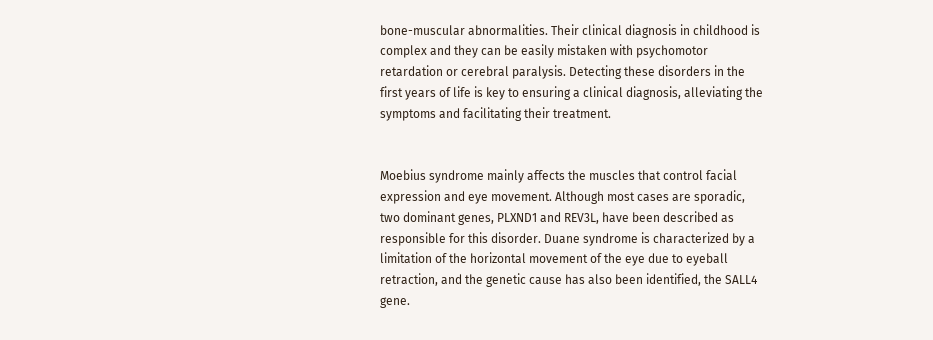bone-muscular abnormalities. Their clinical diagnosis in childhood is complex and they can be easily mistaken with psychomotor retardation or cerebral paralysis. Detecting these disorders in the first years of life is key to ensuring a clinical diagnosis, alleviating the symptoms and facilitating their treatment.


Moebius syndrome mainly affects the muscles that control facial expression and eye movement. Although most cases are sporadic, two dominant genes, PLXND1 and REV3L, have been described as responsible for this disorder. Duane syndrome is characterized by a limitation of the horizontal movement of the eye due to eyeball retraction, and the genetic cause has also been identified, the SALL4 gene.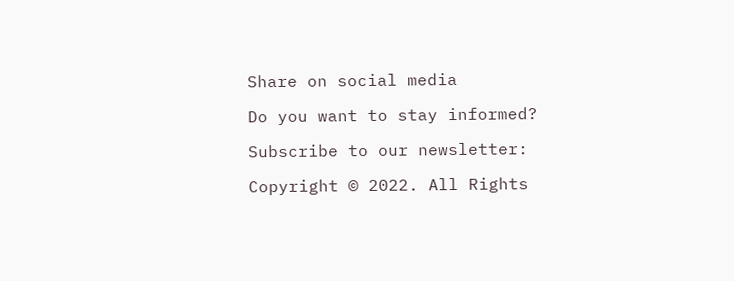Share on social media

Do you want to stay informed?

Subscribe to our newsletter:

Copyright © 2022. All Rights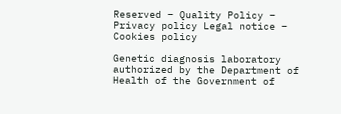Reserved – Quality Policy – Privacy policy Legal notice – Cookies policy

Genetic diagnosis laboratory authorized by the Department of Health of the Government of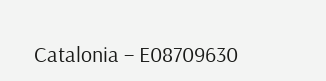Catalonia – E08709630